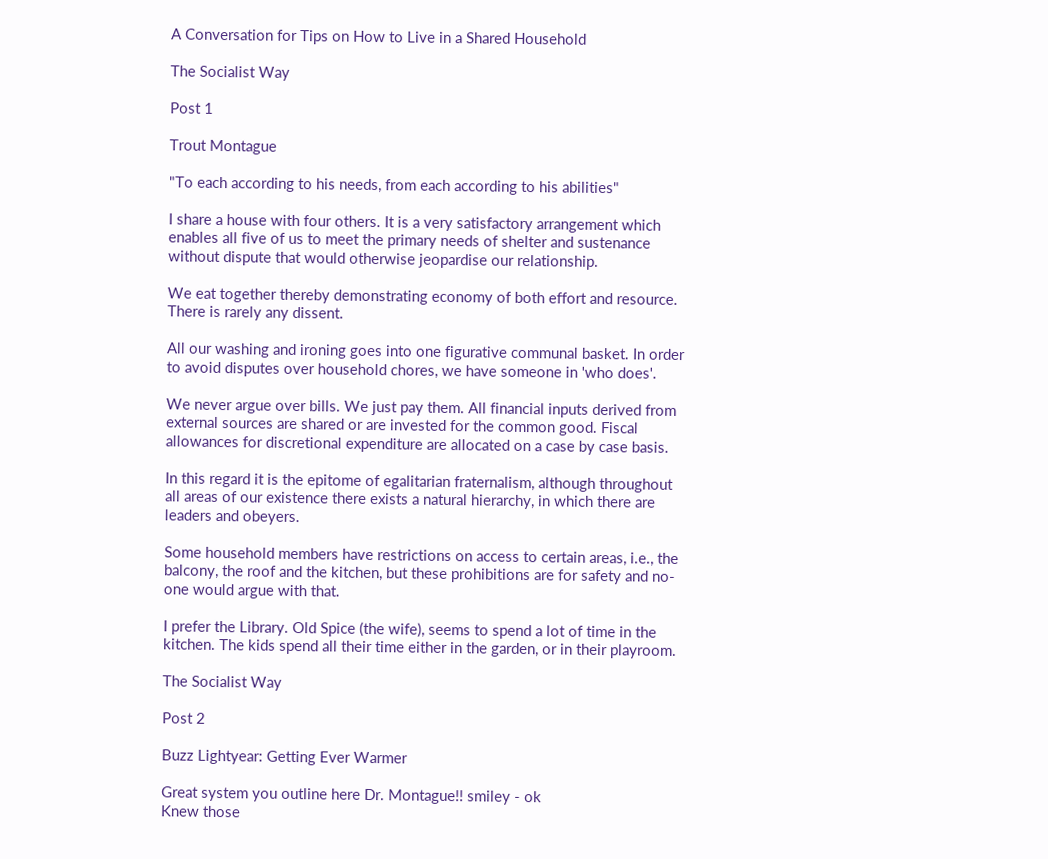A Conversation for Tips on How to Live in a Shared Household

The Socialist Way

Post 1

Trout Montague

"To each according to his needs, from each according to his abilities"

I share a house with four others. It is a very satisfactory arrangement which enables all five of us to meet the primary needs of shelter and sustenance without dispute that would otherwise jeopardise our relationship.

We eat together thereby demonstrating economy of both effort and resource. There is rarely any dissent.

All our washing and ironing goes into one figurative communal basket. In order to avoid disputes over household chores, we have someone in 'who does'.

We never argue over bills. We just pay them. All financial inputs derived from external sources are shared or are invested for the common good. Fiscal allowances for discretional expenditure are allocated on a case by case basis.

In this regard it is the epitome of egalitarian fraternalism, although throughout all areas of our existence there exists a natural hierarchy, in which there are leaders and obeyers.

Some household members have restrictions on access to certain areas, i.e., the balcony, the roof and the kitchen, but these prohibitions are for safety and no-one would argue with that.

I prefer the Library. Old Spice (the wife), seems to spend a lot of time in the kitchen. The kids spend all their time either in the garden, or in their playroom.

The Socialist Way

Post 2

Buzz Lightyear: Getting Ever Warmer

Great system you outline here Dr. Montague!! smiley - ok
Knew those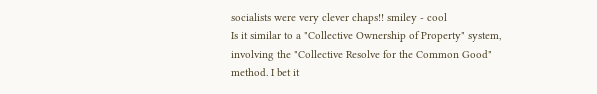socialists were very clever chaps!! smiley - cool
Is it similar to a "Collective Ownership of Property" system, involving the "Collective Resolve for the Common Good" method. I bet it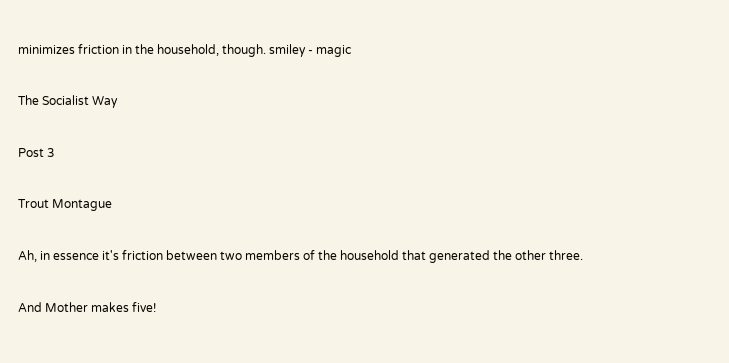minimizes friction in the household, though. smiley - magic

The Socialist Way

Post 3

Trout Montague

Ah, in essence it's friction between two members of the household that generated the other three.

And Mother makes five!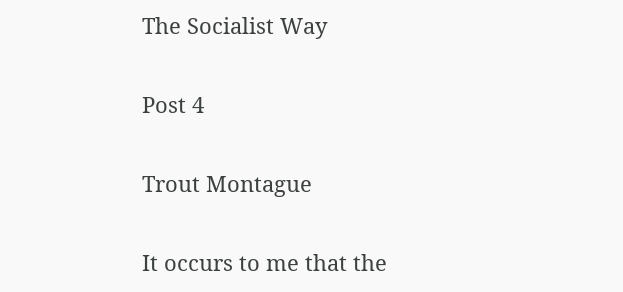The Socialist Way

Post 4

Trout Montague

It occurs to me that the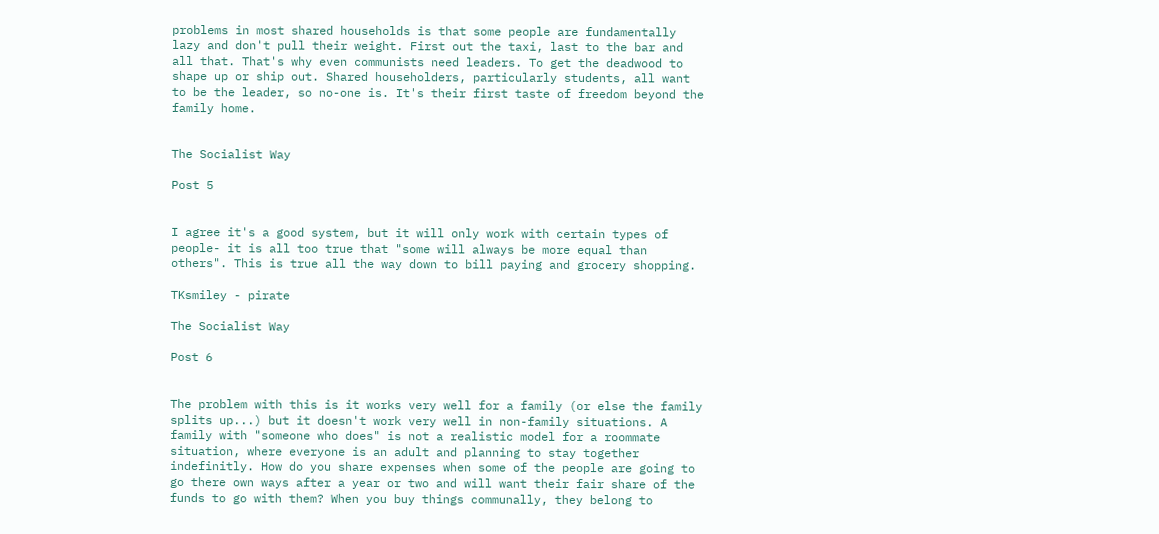problems in most shared households is that some people are fundamentally lazy and don't pull their weight. First out the taxi, last to the bar and all that. That's why even communists need leaders. To get the deadwood to shape up or ship out. Shared householders, particularly students, all want to be the leader, so no-one is. It's their first taste of freedom beyond the family home.


The Socialist Way

Post 5


I agree it's a good system, but it will only work with certain types of people- it is all too true that "some will always be more equal than others". This is true all the way down to bill paying and grocery shopping.

TKsmiley - pirate

The Socialist Way

Post 6


The problem with this is it works very well for a family (or else the family splits up...) but it doesn't work very well in non-family situations. A family with "someone who does" is not a realistic model for a roommate situation, where everyone is an adult and planning to stay together indefinitly. How do you share expenses when some of the people are going to go there own ways after a year or two and will want their fair share of the funds to go with them? When you buy things communally, they belong to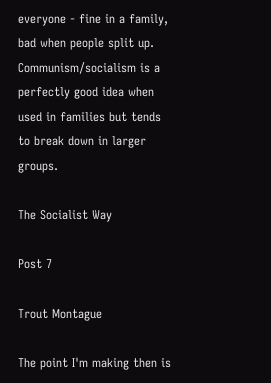everyone - fine in a family, bad when people split up. Communism/socialism is a perfectly good idea when used in families but tends to break down in larger groups.

The Socialist Way

Post 7

Trout Montague

The point I'm making then is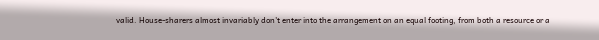valid. House-sharers almost invariably don't enter into the arrangement on an equal footing, from both a resource or a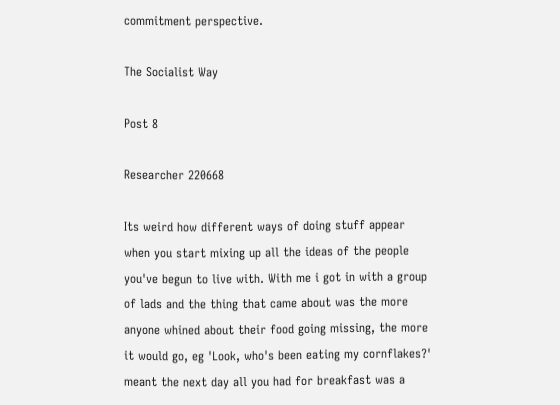commitment perspective.

The Socialist Way

Post 8

Researcher 220668

Its weird how different ways of doing stuff appear when you start mixing up all the ideas of the people you've begun to live with. With me i got in with a group of lads and the thing that came about was the more anyone whined about their food going missing, the more it would go, eg 'Look, who's been eating my cornflakes?' meant the next day all you had for breakfast was a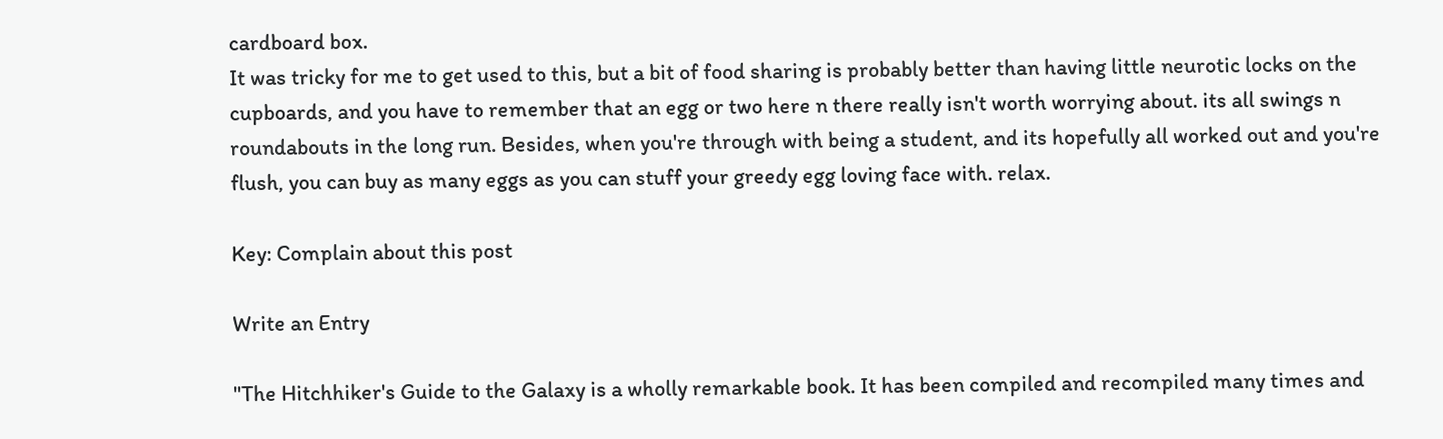cardboard box.
It was tricky for me to get used to this, but a bit of food sharing is probably better than having little neurotic locks on the cupboards, and you have to remember that an egg or two here n there really isn't worth worrying about. its all swings n roundabouts in the long run. Besides, when you're through with being a student, and its hopefully all worked out and you're flush, you can buy as many eggs as you can stuff your greedy egg loving face with. relax.

Key: Complain about this post

Write an Entry

"The Hitchhiker's Guide to the Galaxy is a wholly remarkable book. It has been compiled and recompiled many times and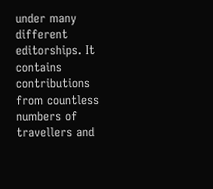under many different editorships. It contains contributions from countless numbers of travellers and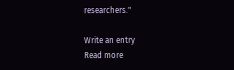researchers."

Write an entry
Read more